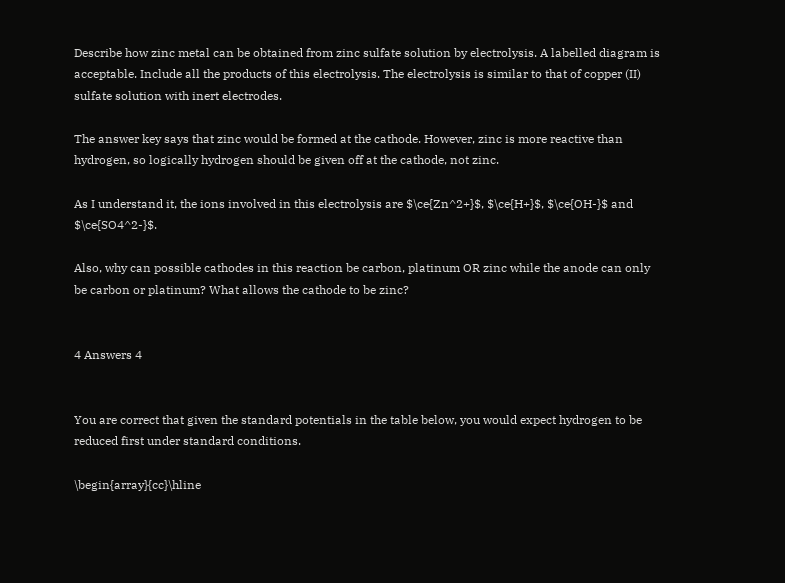Describe how zinc metal can be obtained from zinc sulfate solution by electrolysis. A labelled diagram is acceptable. Include all the products of this electrolysis. The electrolysis is similar to that of copper (II) sulfate solution with inert electrodes.

The answer key says that zinc would be formed at the cathode. However, zinc is more reactive than hydrogen, so logically hydrogen should be given off at the cathode, not zinc.

As I understand it, the ions involved in this electrolysis are $\ce{Zn^2+}$, $\ce{H+}$, $\ce{OH-}$ and $\ce{SO4^2-}$.

Also, why can possible cathodes in this reaction be carbon, platinum OR zinc while the anode can only be carbon or platinum? What allows the cathode to be zinc?


4 Answers 4


You are correct that given the standard potentials in the table below, you would expect hydrogen to be reduced first under standard conditions.

\begin{array}{cc}\hline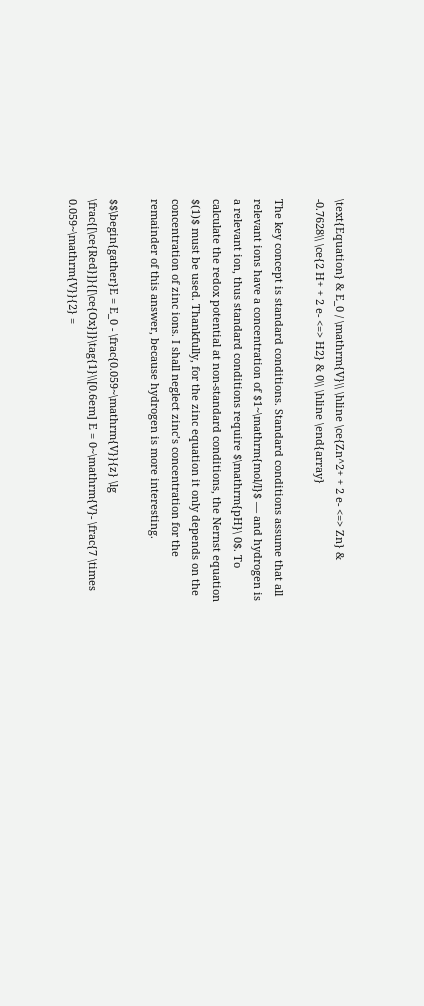\text{Equation} & E_0 / \mathrm{V}\\ \hline \ce{Zn^2+ + 2 e- <=> Zn} & -0.7628\\ \ce{2 H+ + 2 e- <=> H2} & 0\\ \hline \end{array}

The key concept is standard conditions. Standard conditions assume that all relevant ions have a concentration of $1~\mathrm{mol/l}$ — and hydrogen is a relevant ion, thus standard conditions require $\mathrm{pH}\ 0$. To calculate the redox potential at non-standard conditions, the Nernst equation $(1)$ must be used. Thankfully, for the zinc equation it only depends on the concentration of zinc ions. I shall neglect zinc’s concentration for the remainder of this answer, because hydrogen is more interesting.

$$\begin{gather}E = E_0 - \frac{0.059~\mathrm{V}}{z} \lg \frac{[\ce{Red}]}{[\ce{Ox}]}\tag{1}\\[0.6em] E = 0~\mathrm{V}- \frac{7 \times 0.059~\mathrm{V}}{2} =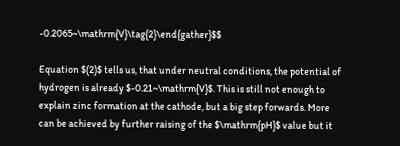-0.2065~\mathrm{V}\tag{2}\end{gather}$$

Equation $(2)$ tells us, that under neutral conditions, the potential of hydrogen is already $-0.21~\mathrm{V}$. This is still not enough to explain zinc formation at the cathode, but a big step forwards. More can be achieved by further raising of the $\mathrm{pH}$ value but it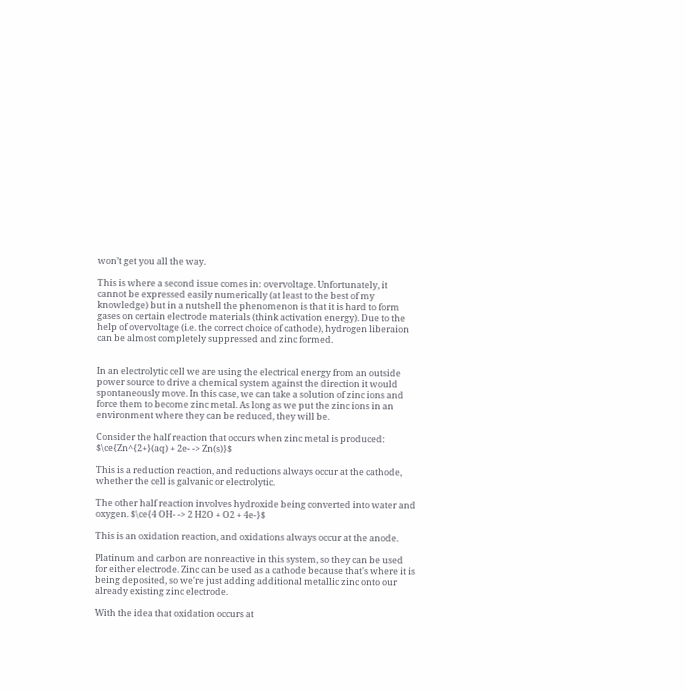won’t get you all the way.

This is where a second issue comes in: overvoltage. Unfortunately, it cannot be expressed easily numerically (at least to the best of my knowledge) but in a nutshell the phenomenon is that it is hard to form gases on certain electrode materials (think activation energy). Due to the help of overvoltage (i.e. the correct choice of cathode), hydrogen liberaion can be almost completely suppressed and zinc formed.


In an electrolytic cell we are using the electrical energy from an outside power source to drive a chemical system against the direction it would spontaneously move. In this case, we can take a solution of zinc ions and force them to become zinc metal. As long as we put the zinc ions in an environment where they can be reduced, they will be.

Consider the half reaction that occurs when zinc metal is produced: $\ce{Zn^{2+}(aq) + 2e- -> Zn(s)}$

This is a reduction reaction, and reductions always occur at the cathode, whether the cell is galvanic or electrolytic.

The other half reaction involves hydroxide being converted into water and oxygen. $\ce{4 OH- -> 2 H2O + O2 + 4e-}$

This is an oxidation reaction, and oxidations always occur at the anode.

Platinum and carbon are nonreactive in this system, so they can be used for either electrode. Zinc can be used as a cathode because that's where it is being deposited, so we're just adding additional metallic zinc onto our already existing zinc electrode.

With the idea that oxidation occurs at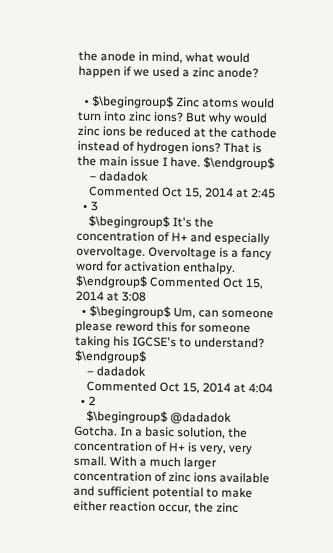the anode in mind, what would happen if we used a zinc anode?

  • $\begingroup$ Zinc atoms would turn into zinc ions? But why would zinc ions be reduced at the cathode instead of hydrogen ions? That is the main issue I have. $\endgroup$
    – dadadok
    Commented Oct 15, 2014 at 2:45
  • 3
    $\begingroup$ It's the concentration of H+ and especially overvoltage. Overvoltage is a fancy word for activation enthalpy. $\endgroup$ Commented Oct 15, 2014 at 3:08
  • $\begingroup$ Um, can someone please reword this for someone taking his IGCSE's to understand? $\endgroup$
    – dadadok
    Commented Oct 15, 2014 at 4:04
  • 2
    $\begingroup$ @dadadok Gotcha. In a basic solution, the concentration of H+ is very, very small. With a much larger concentration of zinc ions available and sufficient potential to make either reaction occur, the zinc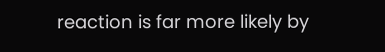reaction is far more likely by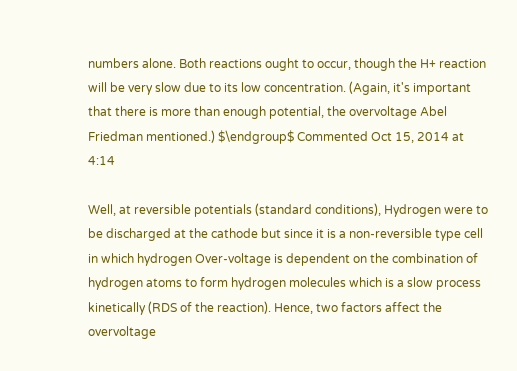numbers alone. Both reactions ought to occur, though the H+ reaction will be very slow due to its low concentration. (Again, it's important that there is more than enough potential, the overvoltage Abel Friedman mentioned.) $\endgroup$ Commented Oct 15, 2014 at 4:14

Well, at reversible potentials (standard conditions), Hydrogen were to be discharged at the cathode but since it is a non-reversible type cell in which hydrogen Over-voltage is dependent on the combination of hydrogen atoms to form hydrogen molecules which is a slow process kinetically (RDS of the reaction). Hence, two factors affect the overvoltage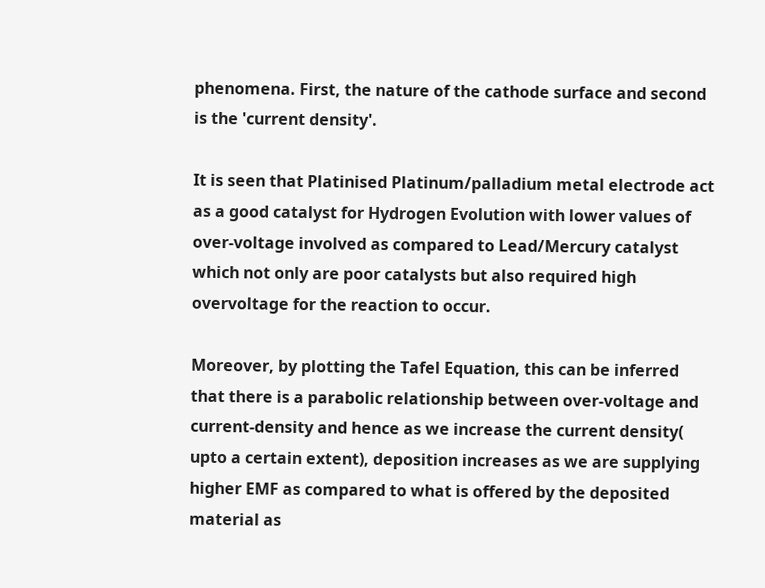phenomena. First, the nature of the cathode surface and second is the 'current density'.

It is seen that Platinised Platinum/palladium metal electrode act as a good catalyst for Hydrogen Evolution with lower values of over-voltage involved as compared to Lead/Mercury catalyst which not only are poor catalysts but also required high overvoltage for the reaction to occur.

Moreover, by plotting the Tafel Equation, this can be inferred that there is a parabolic relationship between over-voltage and current-density and hence as we increase the current density( upto a certain extent), deposition increases as we are supplying higher EMF as compared to what is offered by the deposited material as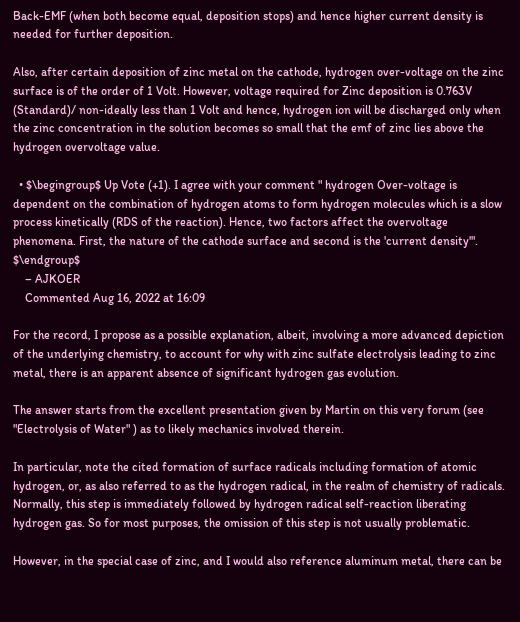Back-EMF (when both become equal, deposition stops) and hence higher current density is needed for further deposition.

Also, after certain deposition of zinc metal on the cathode, hydrogen over-voltage on the zinc surface is of the order of 1 Volt. However, voltage required for Zinc deposition is 0.763V (Standard)/ non-ideally less than 1 Volt and hence, hydrogen ion will be discharged only when the zinc concentration in the solution becomes so small that the emf of zinc lies above the hydrogen overvoltage value.

  • $\begingroup$ Up Vote (+1). I agree with your comment " hydrogen Over-voltage is dependent on the combination of hydrogen atoms to form hydrogen molecules which is a slow process kinetically (RDS of the reaction). Hence, two factors affect the overvoltage phenomena. First, the nature of the cathode surface and second is the 'current density'". $\endgroup$
    – AJKOER
    Commented Aug 16, 2022 at 16:09

For the record, I propose as a possible explanation, albeit, involving a more advanced depiction of the underlying chemistry, to account for why with zinc sulfate electrolysis leading to zinc metal, there is an apparent absence of significant hydrogen gas evolution.

The answer starts from the excellent presentation given by Martin on this very forum (see "Electrolysis of Water" ) as to likely mechanics involved therein.

In particular, note the cited formation of surface radicals including formation of atomic hydrogen, or, as also referred to as the hydrogen radical, in the realm of chemistry of radicals. Normally, this step is immediately followed by hydrogen radical self-reaction liberating hydrogen gas. So for most purposes, the omission of this step is not usually problematic.

However, in the special case of zinc, and I would also reference aluminum metal, there can be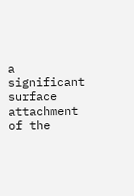a significant surface attachment of the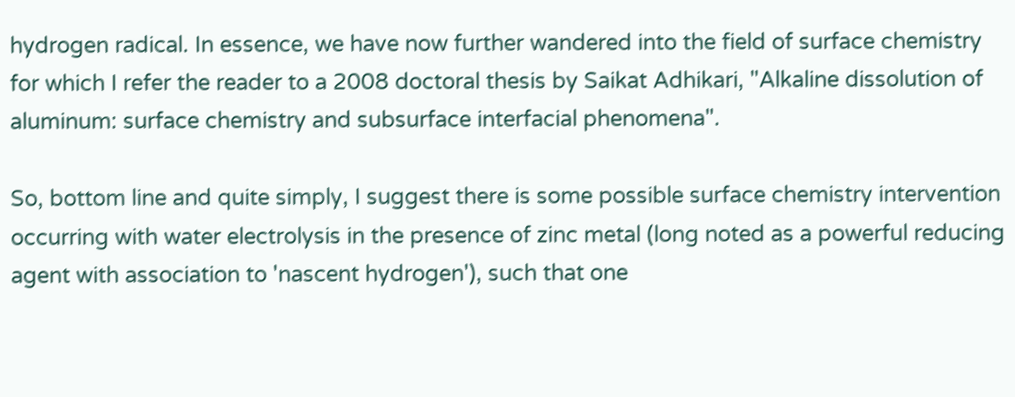hydrogen radical. In essence, we have now further wandered into the field of surface chemistry for which I refer the reader to a 2008 doctoral thesis by Saikat Adhikari, "Alkaline dissolution of aluminum: surface chemistry and subsurface interfacial phenomena".

So, bottom line and quite simply, I suggest there is some possible surface chemistry intervention occurring with water electrolysis in the presence of zinc metal (long noted as a powerful reducing agent with association to 'nascent hydrogen'), such that one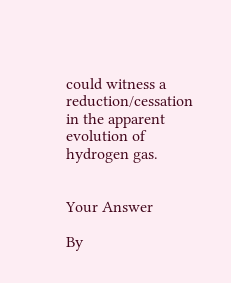could witness a reduction/cessation in the apparent evolution of hydrogen gas.


Your Answer

By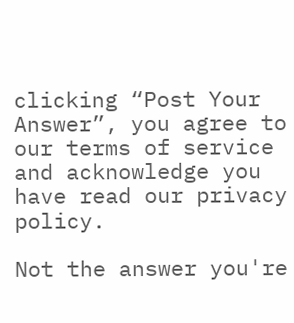clicking “Post Your Answer”, you agree to our terms of service and acknowledge you have read our privacy policy.

Not the answer you're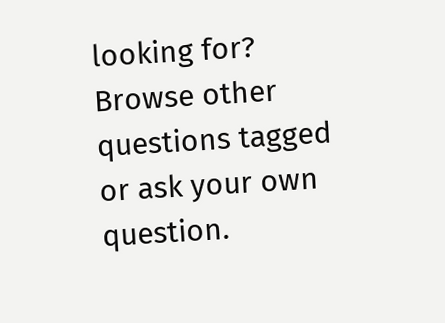looking for? Browse other questions tagged or ask your own question.